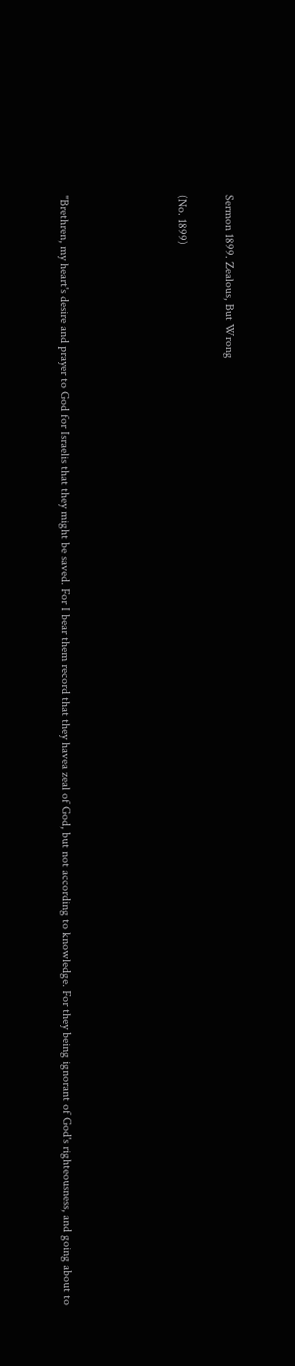Sermon 1899. Zealous, But Wrong

(No. 1899)




"Brethren, my heart's desire and prayer to God for Israelis that they might be saved. For I bear them record that they havea zeal of God, but not according to knowledge. For they being ignorant of God's righteousness, and going about to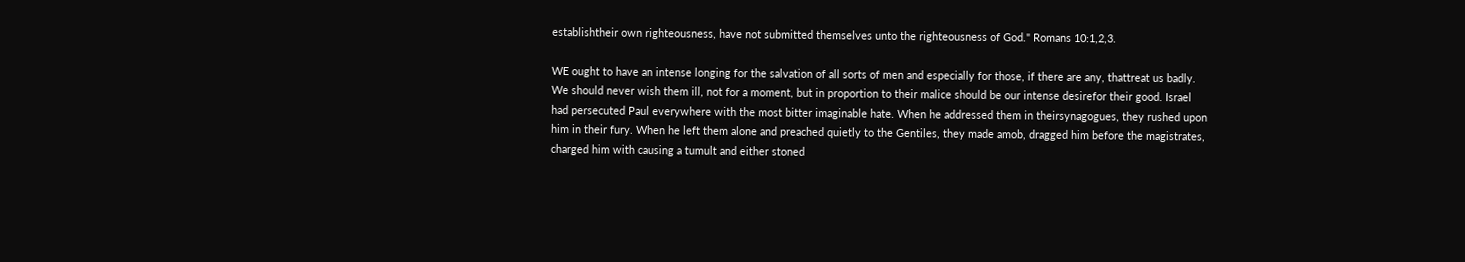establishtheir own righteousness, have not submitted themselves unto the righteousness of God." Romans 10:1,2,3.

WE ought to have an intense longing for the salvation of all sorts of men and especially for those, if there are any, thattreat us badly. We should never wish them ill, not for a moment, but in proportion to their malice should be our intense desirefor their good. Israel had persecuted Paul everywhere with the most bitter imaginable hate. When he addressed them in theirsynagogues, they rushed upon him in their fury. When he left them alone and preached quietly to the Gentiles, they made amob, dragged him before the magistrates, charged him with causing a tumult and either stoned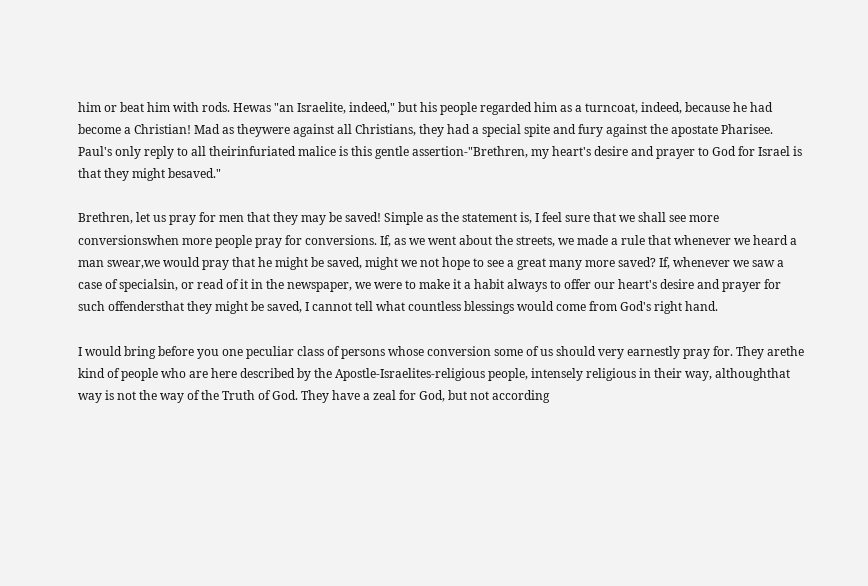him or beat him with rods. Hewas "an Israelite, indeed," but his people regarded him as a turncoat, indeed, because he had become a Christian! Mad as theywere against all Christians, they had a special spite and fury against the apostate Pharisee. Paul's only reply to all theirinfuriated malice is this gentle assertion-"Brethren, my heart's desire and prayer to God for Israel is that they might besaved."

Brethren, let us pray for men that they may be saved! Simple as the statement is, I feel sure that we shall see more conversionswhen more people pray for conversions. If, as we went about the streets, we made a rule that whenever we heard a man swear,we would pray that he might be saved, might we not hope to see a great many more saved? If, whenever we saw a case of specialsin, or read of it in the newspaper, we were to make it a habit always to offer our heart's desire and prayer for such offendersthat they might be saved, I cannot tell what countless blessings would come from God's right hand.

I would bring before you one peculiar class of persons whose conversion some of us should very earnestly pray for. They arethe kind of people who are here described by the Apostle-Israelites-religious people, intensely religious in their way, althoughthat way is not the way of the Truth of God. They have a zeal for God, but not according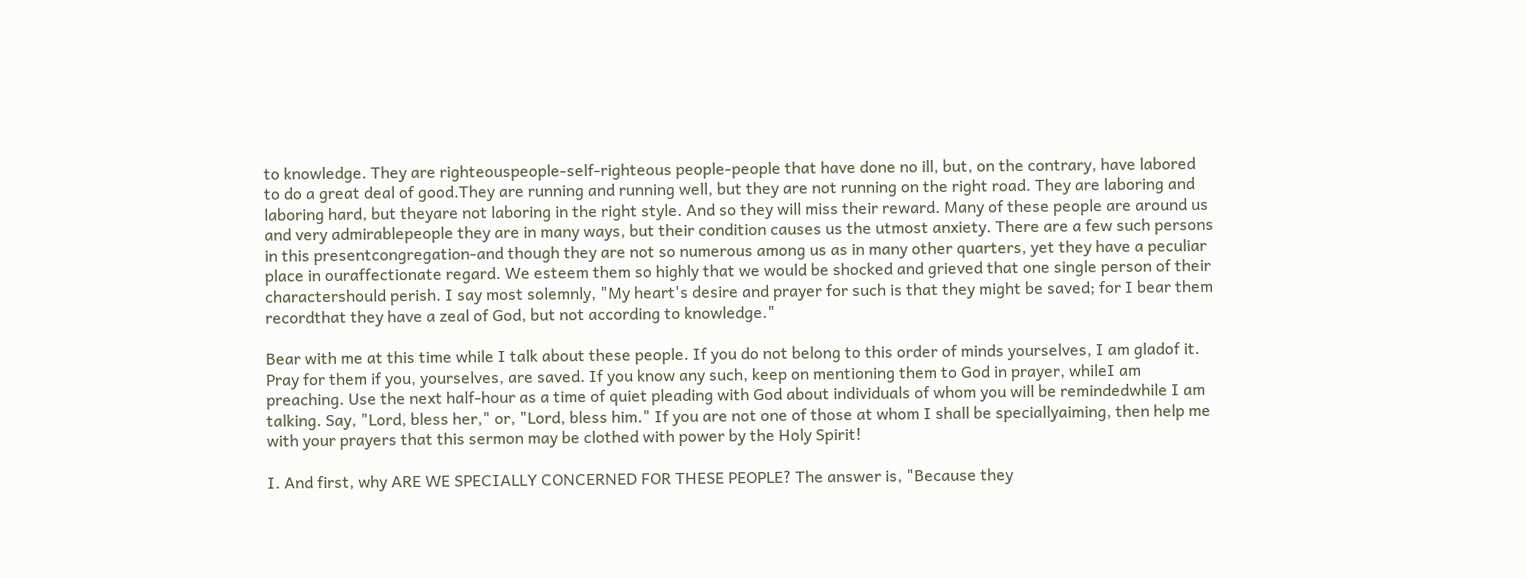to knowledge. They are righteouspeople-self-righteous people-people that have done no ill, but, on the contrary, have labored to do a great deal of good.They are running and running well, but they are not running on the right road. They are laboring and laboring hard, but theyare not laboring in the right style. And so they will miss their reward. Many of these people are around us and very admirablepeople they are in many ways, but their condition causes us the utmost anxiety. There are a few such persons in this presentcongregation-and though they are not so numerous among us as in many other quarters, yet they have a peculiar place in ouraffectionate regard. We esteem them so highly that we would be shocked and grieved that one single person of their charactershould perish. I say most solemnly, "My heart's desire and prayer for such is that they might be saved; for I bear them recordthat they have a zeal of God, but not according to knowledge."

Bear with me at this time while I talk about these people. If you do not belong to this order of minds yourselves, I am gladof it. Pray for them if you, yourselves, are saved. If you know any such, keep on mentioning them to God in prayer, whileI am preaching. Use the next half-hour as a time of quiet pleading with God about individuals of whom you will be remindedwhile I am talking. Say, "Lord, bless her," or, "Lord, bless him." If you are not one of those at whom I shall be speciallyaiming, then help me with your prayers that this sermon may be clothed with power by the Holy Spirit!

I. And first, why ARE WE SPECIALLY CONCERNED FOR THESE PEOPLE? The answer is, "Because they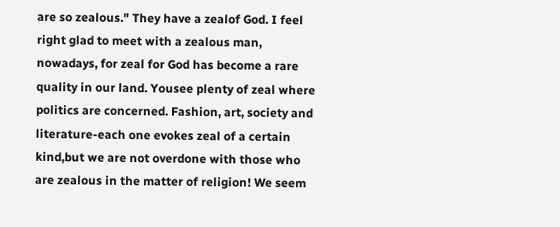are so zealous." They have a zealof God. I feel right glad to meet with a zealous man, nowadays, for zeal for God has become a rare quality in our land. Yousee plenty of zeal where politics are concerned. Fashion, art, society and literature-each one evokes zeal of a certain kind,but we are not overdone with those who are zealous in the matter of religion! We seem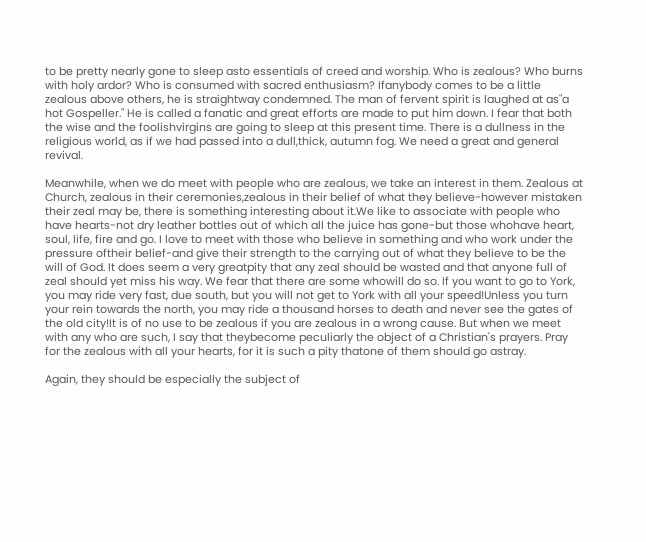to be pretty nearly gone to sleep asto essentials of creed and worship. Who is zealous? Who burns with holy ardor? Who is consumed with sacred enthusiasm? Ifanybody comes to be a little zealous above others, he is straightway condemned. The man of fervent spirit is laughed at as"a hot Gospeller." He is called a fanatic and great efforts are made to put him down. I fear that both the wise and the foolishvirgins are going to sleep at this present time. There is a dullness in the religious world, as if we had passed into a dull,thick, autumn fog. We need a great and general revival.

Meanwhile, when we do meet with people who are zealous, we take an interest in them. Zealous at Church, zealous in their ceremonies,zealous in their belief of what they believe-however mistaken their zeal may be, there is something interesting about it.We like to associate with people who have hearts-not dry leather bottles out of which all the juice has gone-but those whohave heart, soul, life, fire and go. I love to meet with those who believe in something and who work under the pressure oftheir belief-and give their strength to the carrying out of what they believe to be the will of God. It does seem a very greatpity that any zeal should be wasted and that anyone full of zeal should yet miss his way. We fear that there are some whowill do so. If you want to go to York, you may ride very fast, due south, but you will not get to York with all your speed!Unless you turn your rein towards the north, you may ride a thousand horses to death and never see the gates of the old city!It is of no use to be zealous if you are zealous in a wrong cause. But when we meet with any who are such, I say that theybecome peculiarly the object of a Christian's prayers. Pray for the zealous with all your hearts, for it is such a pity thatone of them should go astray.

Again, they should be especially the subject of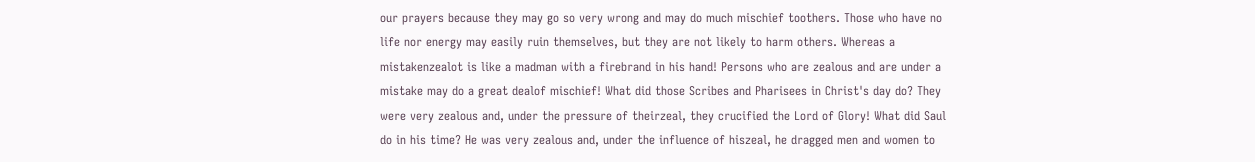our prayers because they may go so very wrong and may do much mischief toothers. Those who have no life nor energy may easily ruin themselves, but they are not likely to harm others. Whereas a mistakenzealot is like a madman with a firebrand in his hand! Persons who are zealous and are under a mistake may do a great dealof mischief! What did those Scribes and Pharisees in Christ's day do? They were very zealous and, under the pressure of theirzeal, they crucified the Lord of Glory! What did Saul do in his time? He was very zealous and, under the influence of hiszeal, he dragged men and women to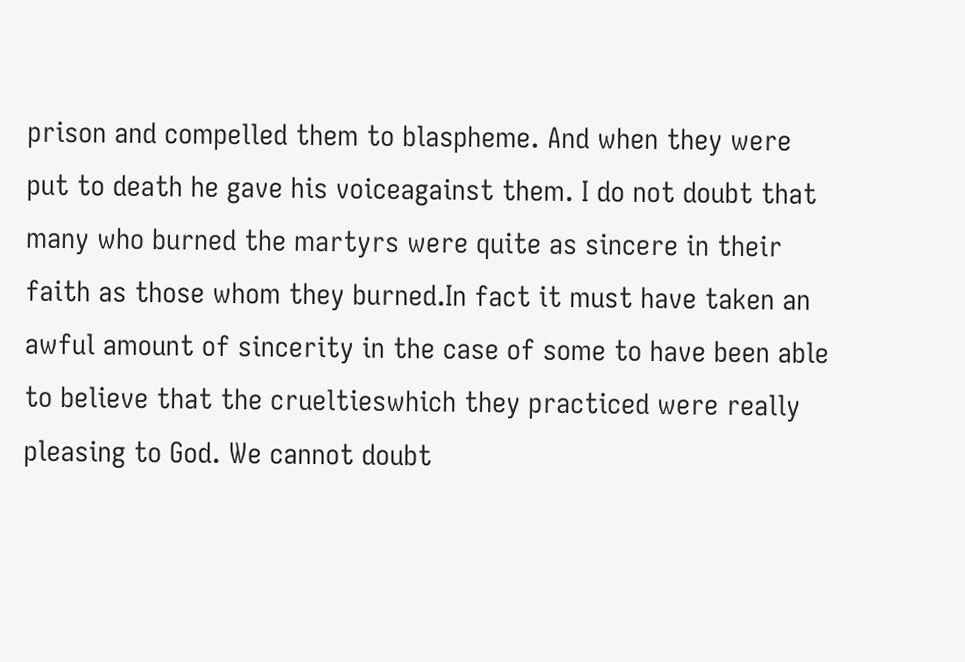prison and compelled them to blaspheme. And when they were put to death he gave his voiceagainst them. I do not doubt that many who burned the martyrs were quite as sincere in their faith as those whom they burned.In fact it must have taken an awful amount of sincerity in the case of some to have been able to believe that the crueltieswhich they practiced were really pleasing to God. We cannot doubt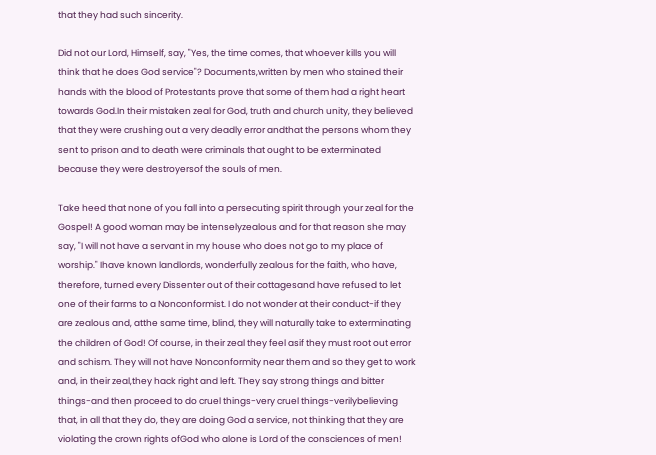that they had such sincerity.

Did not our Lord, Himself, say, "Yes, the time comes, that whoever kills you will think that he does God service"? Documents,written by men who stained their hands with the blood of Protestants prove that some of them had a right heart towards God.In their mistaken zeal for God, truth and church unity, they believed that they were crushing out a very deadly error andthat the persons whom they sent to prison and to death were criminals that ought to be exterminated because they were destroyersof the souls of men.

Take heed that none of you fall into a persecuting spirit through your zeal for the Gospel! A good woman may be intenselyzealous and for that reason she may say, "I will not have a servant in my house who does not go to my place of worship." Ihave known landlords, wonderfully zealous for the faith, who have, therefore, turned every Dissenter out of their cottagesand have refused to let one of their farms to a Nonconformist. I do not wonder at their conduct-if they are zealous and, atthe same time, blind, they will naturally take to exterminating the children of God! Of course, in their zeal they feel asif they must root out error and schism. They will not have Nonconformity near them and so they get to work and, in their zeal,they hack right and left. They say strong things and bitter things-and then proceed to do cruel things-very cruel things-verilybelieving that, in all that they do, they are doing God a service, not thinking that they are violating the crown rights ofGod who alone is Lord of the consciences of men!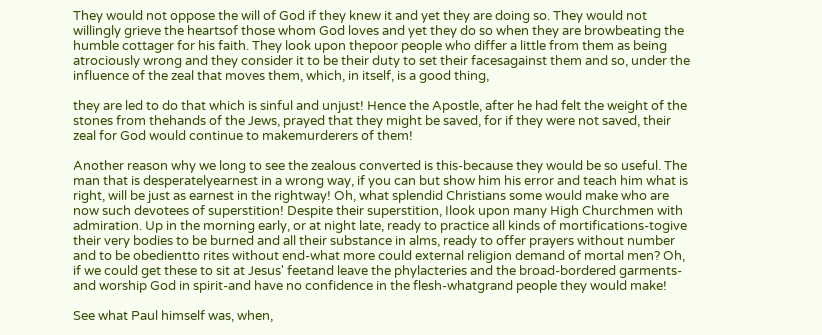They would not oppose the will of God if they knew it and yet they are doing so. They would not willingly grieve the heartsof those whom God loves and yet they do so when they are browbeating the humble cottager for his faith. They look upon thepoor people who differ a little from them as being atrociously wrong and they consider it to be their duty to set their facesagainst them and so, under the influence of the zeal that moves them, which, in itself, is a good thing,

they are led to do that which is sinful and unjust! Hence the Apostle, after he had felt the weight of the stones from thehands of the Jews, prayed that they might be saved, for if they were not saved, their zeal for God would continue to makemurderers of them!

Another reason why we long to see the zealous converted is this-because they would be so useful. The man that is desperatelyearnest in a wrong way, if you can but show him his error and teach him what is right, will be just as earnest in the rightway! Oh, what splendid Christians some would make who are now such devotees of superstition! Despite their superstition, Ilook upon many High Churchmen with admiration. Up in the morning early, or at night late, ready to practice all kinds of mortifications-togive their very bodies to be burned and all their substance in alms, ready to offer prayers without number and to be obedientto rites without end-what more could external religion demand of mortal men? Oh, if we could get these to sit at Jesus' feetand leave the phylacteries and the broad-bordered garments- and worship God in spirit-and have no confidence in the flesh-whatgrand people they would make!

See what Paul himself was, when,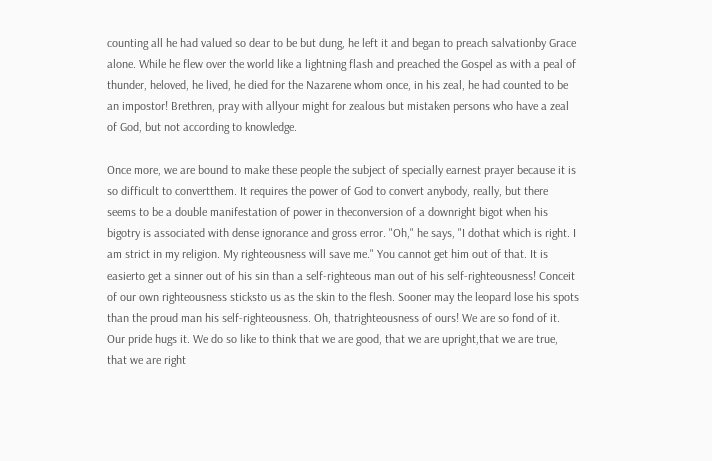counting all he had valued so dear to be but dung, he left it and began to preach salvationby Grace alone. While he flew over the world like a lightning flash and preached the Gospel as with a peal of thunder, heloved, he lived, he died for the Nazarene whom once, in his zeal, he had counted to be an impostor! Brethren, pray with allyour might for zealous but mistaken persons who have a zeal of God, but not according to knowledge.

Once more, we are bound to make these people the subject of specially earnest prayer because it is so difficult to convertthem. It requires the power of God to convert anybody, really, but there seems to be a double manifestation of power in theconversion of a downright bigot when his bigotry is associated with dense ignorance and gross error. "Oh," he says, "I dothat which is right. I am strict in my religion. My righteousness will save me." You cannot get him out of that. It is easierto get a sinner out of his sin than a self-righteous man out of his self-righteousness! Conceit of our own righteousness sticksto us as the skin to the flesh. Sooner may the leopard lose his spots than the proud man his self-righteousness. Oh, thatrighteousness of ours! We are so fond of it. Our pride hugs it. We do so like to think that we are good, that we are upright,that we are true, that we are right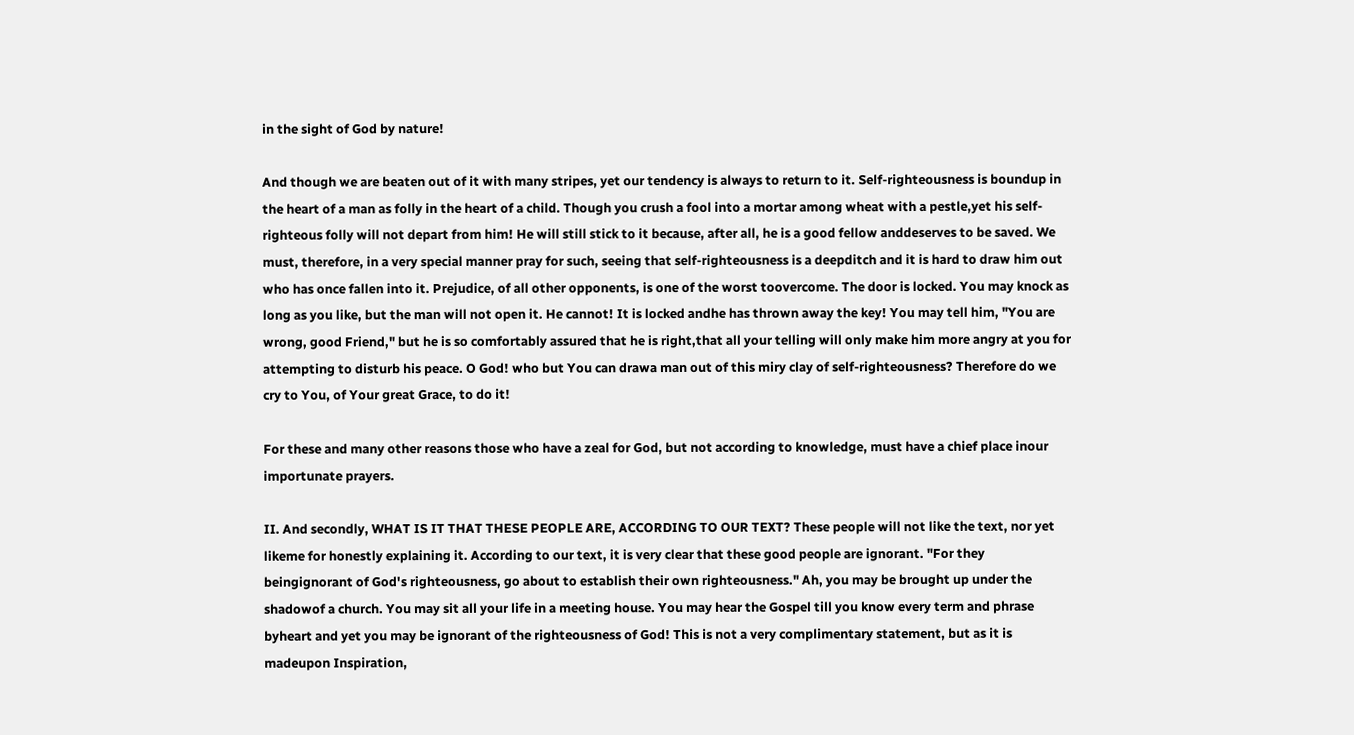in the sight of God by nature!

And though we are beaten out of it with many stripes, yet our tendency is always to return to it. Self-righteousness is boundup in the heart of a man as folly in the heart of a child. Though you crush a fool into a mortar among wheat with a pestle,yet his self-righteous folly will not depart from him! He will still stick to it because, after all, he is a good fellow anddeserves to be saved. We must, therefore, in a very special manner pray for such, seeing that self-righteousness is a deepditch and it is hard to draw him out who has once fallen into it. Prejudice, of all other opponents, is one of the worst toovercome. The door is locked. You may knock as long as you like, but the man will not open it. He cannot! It is locked andhe has thrown away the key! You may tell him, "You are wrong, good Friend," but he is so comfortably assured that he is right,that all your telling will only make him more angry at you for attempting to disturb his peace. O God! who but You can drawa man out of this miry clay of self-righteousness? Therefore do we cry to You, of Your great Grace, to do it!

For these and many other reasons those who have a zeal for God, but not according to knowledge, must have a chief place inour importunate prayers.

II. And secondly, WHAT IS IT THAT THESE PEOPLE ARE, ACCORDING TO OUR TEXT? These people will not like the text, nor yet likeme for honestly explaining it. According to our text, it is very clear that these good people are ignorant. "For they beingignorant of God's righteousness, go about to establish their own righteousness." Ah, you may be brought up under the shadowof a church. You may sit all your life in a meeting house. You may hear the Gospel till you know every term and phrase byheart and yet you may be ignorant of the righteousness of God! This is not a very complimentary statement, but as it is madeupon Inspiration,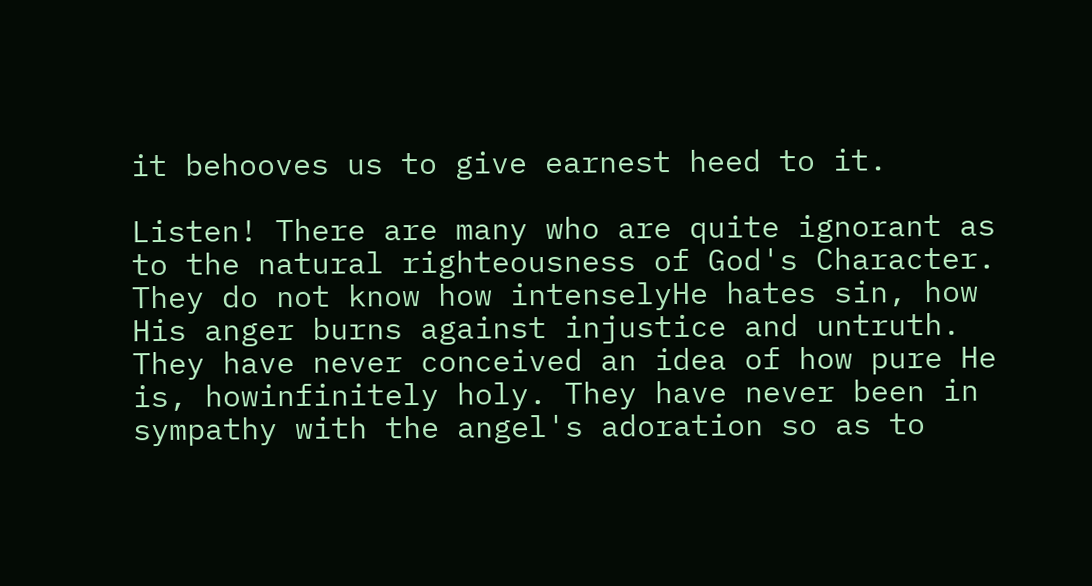it behooves us to give earnest heed to it.

Listen! There are many who are quite ignorant as to the natural righteousness of God's Character. They do not know how intenselyHe hates sin, how His anger burns against injustice and untruth. They have never conceived an idea of how pure He is, howinfinitely holy. They have never been in sympathy with the angel's adoration so as to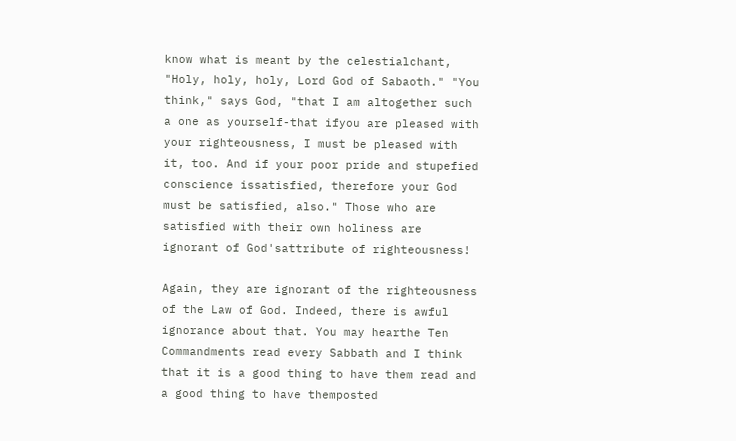know what is meant by the celestialchant, "Holy, holy, holy, Lord God of Sabaoth." "You think," says God, "that I am altogether such a one as yourself-that ifyou are pleased with your righteousness, I must be pleased with it, too. And if your poor pride and stupefied conscience issatisfied, therefore your God must be satisfied, also." Those who are satisfied with their own holiness are ignorant of God'sattribute of righteousness!

Again, they are ignorant of the righteousness of the Law of God. Indeed, there is awful ignorance about that. You may hearthe Ten Commandments read every Sabbath and I think that it is a good thing to have them read and a good thing to have themposted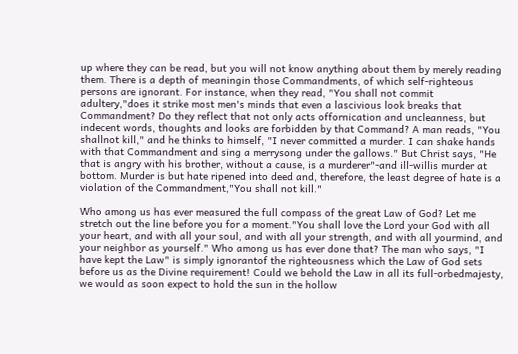up where they can be read, but you will not know anything about them by merely reading them. There is a depth of meaningin those Commandments, of which self-righteous persons are ignorant. For instance, when they read, "You shall not commit adultery,"does it strike most men's minds that even a lascivious look breaks that Commandment? Do they reflect that not only acts offornication and uncleanness, but indecent words, thoughts and looks are forbidden by that Command? A man reads, "You shallnot kill," and he thinks to himself, "I never committed a murder. I can shake hands with that Commandment and sing a merrysong under the gallows." But Christ says, "He that is angry with his brother, without a cause, is a murderer"-and ill-willis murder at bottom. Murder is but hate ripened into deed and, therefore, the least degree of hate is a violation of the Commandment,"You shall not kill."

Who among us has ever measured the full compass of the great Law of God? Let me stretch out the line before you for a moment."You shall love the Lord your God with all your heart, and with all your soul, and with all your strength, and with all yourmind, and your neighbor as yourself." Who among us has ever done that? The man who says, "I have kept the Law" is simply ignorantof the righteousness which the Law of God sets before us as the Divine requirement! Could we behold the Law in all its full-orbedmajesty, we would as soon expect to hold the sun in the hollow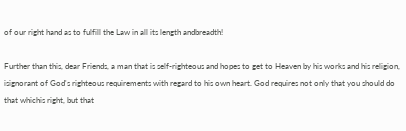of our right hand as to fulfill the Law in all its length andbreadth!

Further than this, dear Friends, a man that is self-righteous and hopes to get to Heaven by his works and his religion, isignorant of God's righteous requirements with regard to his own heart. God requires not only that you should do that whichis right, but that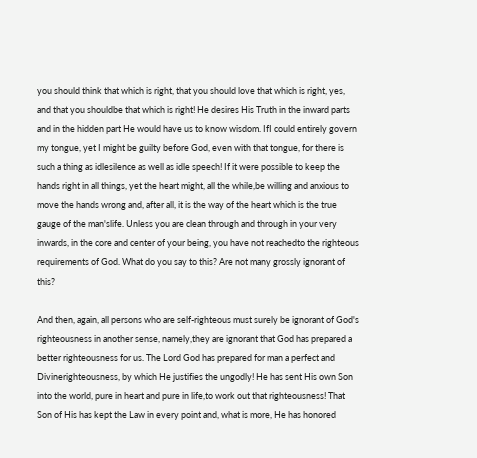you should think that which is right, that you should love that which is right, yes, and that you shouldbe that which is right! He desires His Truth in the inward parts and in the hidden part He would have us to know wisdom. IfI could entirely govern my tongue, yet I might be guilty before God, even with that tongue, for there is such a thing as idlesilence as well as idle speech! If it were possible to keep the hands right in all things, yet the heart might, all the while,be willing and anxious to move the hands wrong and, after all, it is the way of the heart which is the true gauge of the man'slife. Unless you are clean through and through in your very inwards, in the core and center of your being, you have not reachedto the righteous requirements of God. What do you say to this? Are not many grossly ignorant of this?

And then, again, all persons who are self-righteous must surely be ignorant of God's righteousness in another sense, namely,they are ignorant that God has prepared a better righteousness for us. The Lord God has prepared for man a perfect and Divinerighteousness, by which He justifies the ungodly! He has sent His own Son into the world, pure in heart and pure in life,to work out that righteousness! That Son of His has kept the Law in every point and, what is more, He has honored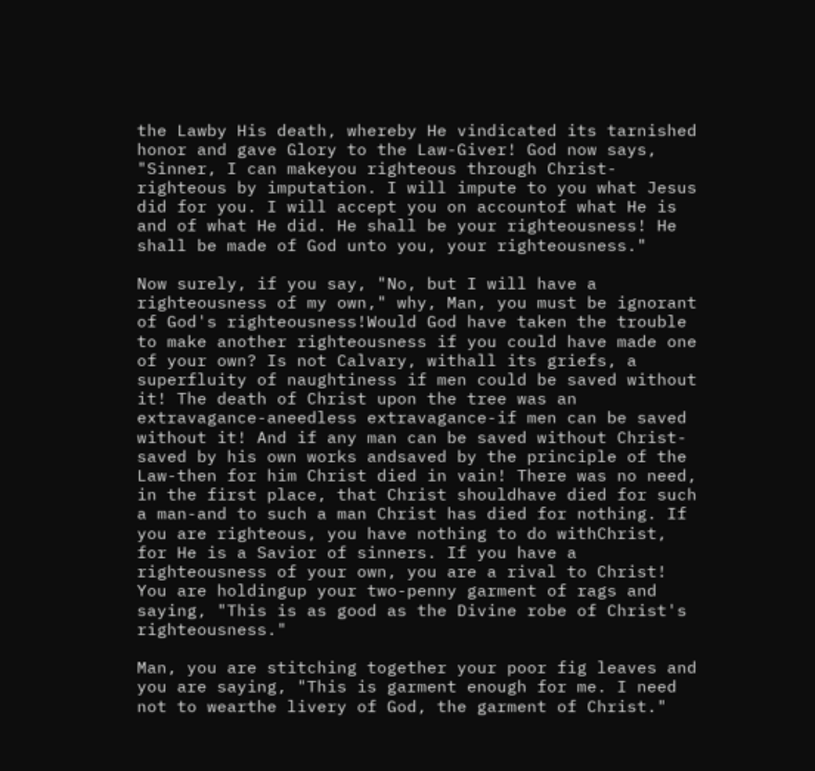the Lawby His death, whereby He vindicated its tarnished honor and gave Glory to the Law-Giver! God now says, "Sinner, I can makeyou righteous through Christ-righteous by imputation. I will impute to you what Jesus did for you. I will accept you on accountof what He is and of what He did. He shall be your righteousness! He shall be made of God unto you, your righteousness."

Now surely, if you say, "No, but I will have a righteousness of my own," why, Man, you must be ignorant of God's righteousness!Would God have taken the trouble to make another righteousness if you could have made one of your own? Is not Calvary, withall its griefs, a superfluity of naughtiness if men could be saved without it! The death of Christ upon the tree was an extravagance-aneedless extravagance-if men can be saved without it! And if any man can be saved without Christ-saved by his own works andsaved by the principle of the Law-then for him Christ died in vain! There was no need, in the first place, that Christ shouldhave died for such a man-and to such a man Christ has died for nothing. If you are righteous, you have nothing to do withChrist, for He is a Savior of sinners. If you have a righteousness of your own, you are a rival to Christ! You are holdingup your two-penny garment of rags and saying, "This is as good as the Divine robe of Christ's righteousness."

Man, you are stitching together your poor fig leaves and you are saying, "This is garment enough for me. I need not to wearthe livery of God, the garment of Christ."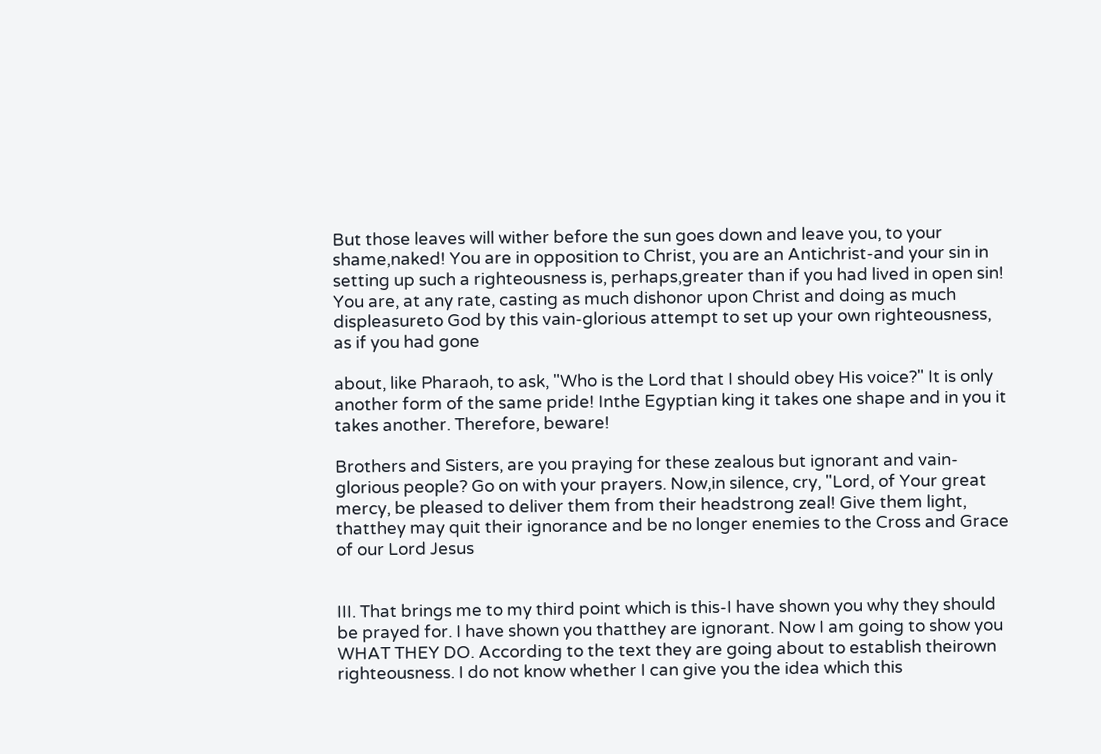But those leaves will wither before the sun goes down and leave you, to your shame,naked! You are in opposition to Christ, you are an Antichrist-and your sin in setting up such a righteousness is, perhaps,greater than if you had lived in open sin! You are, at any rate, casting as much dishonor upon Christ and doing as much displeasureto God by this vain-glorious attempt to set up your own righteousness, as if you had gone

about, like Pharaoh, to ask, "Who is the Lord that I should obey His voice?" It is only another form of the same pride! Inthe Egyptian king it takes one shape and in you it takes another. Therefore, beware!

Brothers and Sisters, are you praying for these zealous but ignorant and vain-glorious people? Go on with your prayers. Now,in silence, cry, "Lord, of Your great mercy, be pleased to deliver them from their headstrong zeal! Give them light, thatthey may quit their ignorance and be no longer enemies to the Cross and Grace of our Lord Jesus


III. That brings me to my third point which is this-I have shown you why they should be prayed for. I have shown you thatthey are ignorant. Now I am going to show you WHAT THEY DO. According to the text they are going about to establish theirown righteousness. I do not know whether I can give you the idea which this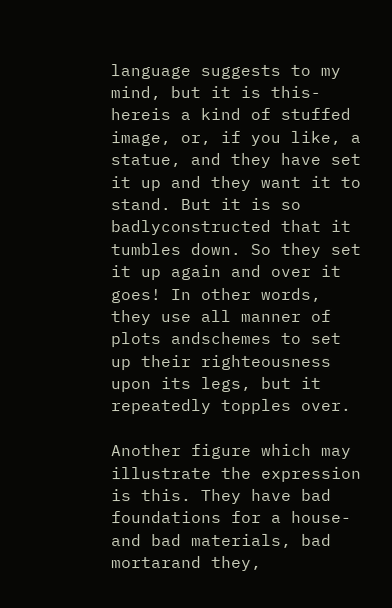language suggests to my mind, but it is this-hereis a kind of stuffed image, or, if you like, a statue, and they have set it up and they want it to stand. But it is so badlyconstructed that it tumbles down. So they set it up again and over it goes! In other words, they use all manner of plots andschemes to set up their righteousness upon its legs, but it repeatedly topples over.

Another figure which may illustrate the expression is this. They have bad foundations for a house-and bad materials, bad mortarand they,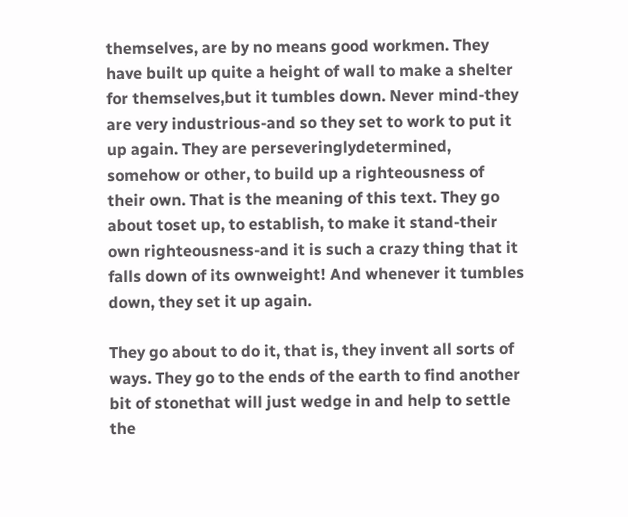themselves, are by no means good workmen. They have built up quite a height of wall to make a shelter for themselves,but it tumbles down. Never mind-they are very industrious-and so they set to work to put it up again. They are perseveringlydetermined, somehow or other, to build up a righteousness of their own. That is the meaning of this text. They go about toset up, to establish, to make it stand-their own righteousness-and it is such a crazy thing that it falls down of its ownweight! And whenever it tumbles down, they set it up again.

They go about to do it, that is, they invent all sorts of ways. They go to the ends of the earth to find another bit of stonethat will just wedge in and help to settle the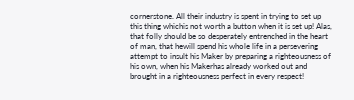cornerstone. All their industry is spent in trying to set up this thing whichis not worth a button when it is set up! Alas, that folly should be so desperately entrenched in the heart of man, that hewill spend his whole life in a persevering attempt to insult his Maker by preparing a righteousness of his own, when his Makerhas already worked out and brought in a righteousness perfect in every respect!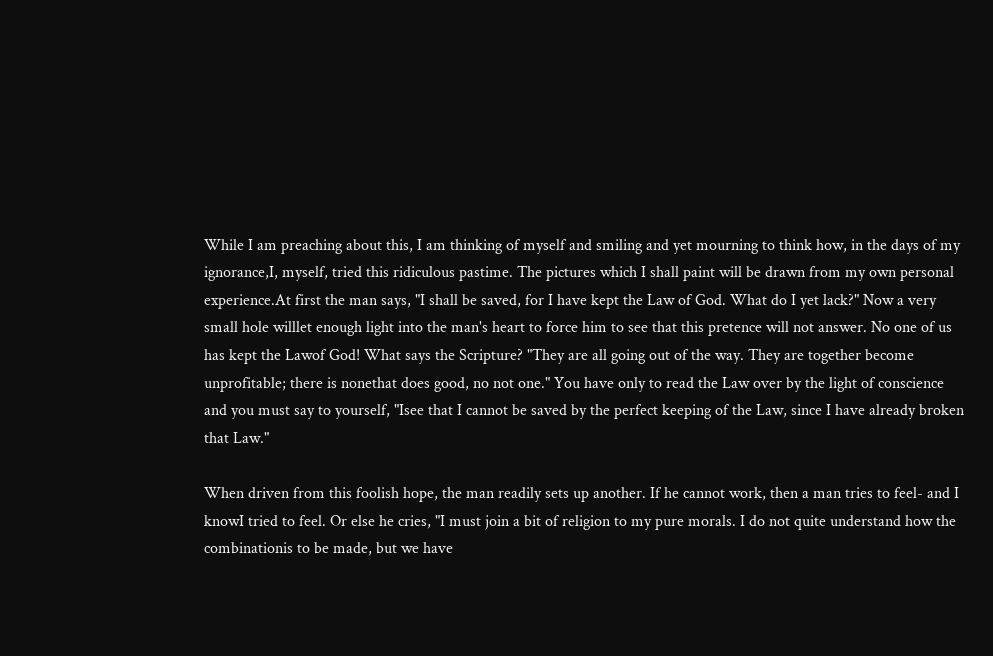While I am preaching about this, I am thinking of myself and smiling and yet mourning to think how, in the days of my ignorance,I, myself, tried this ridiculous pastime. The pictures which I shall paint will be drawn from my own personal experience.At first the man says, "I shall be saved, for I have kept the Law of God. What do I yet lack?" Now a very small hole willlet enough light into the man's heart to force him to see that this pretence will not answer. No one of us has kept the Lawof God! What says the Scripture? "They are all going out of the way. They are together become unprofitable; there is nonethat does good, no not one." You have only to read the Law over by the light of conscience and you must say to yourself, "Isee that I cannot be saved by the perfect keeping of the Law, since I have already broken that Law."

When driven from this foolish hope, the man readily sets up another. If he cannot work, then a man tries to feel- and I knowI tried to feel. Or else he cries, "I must join a bit of religion to my pure morals. I do not quite understand how the combinationis to be made, but we have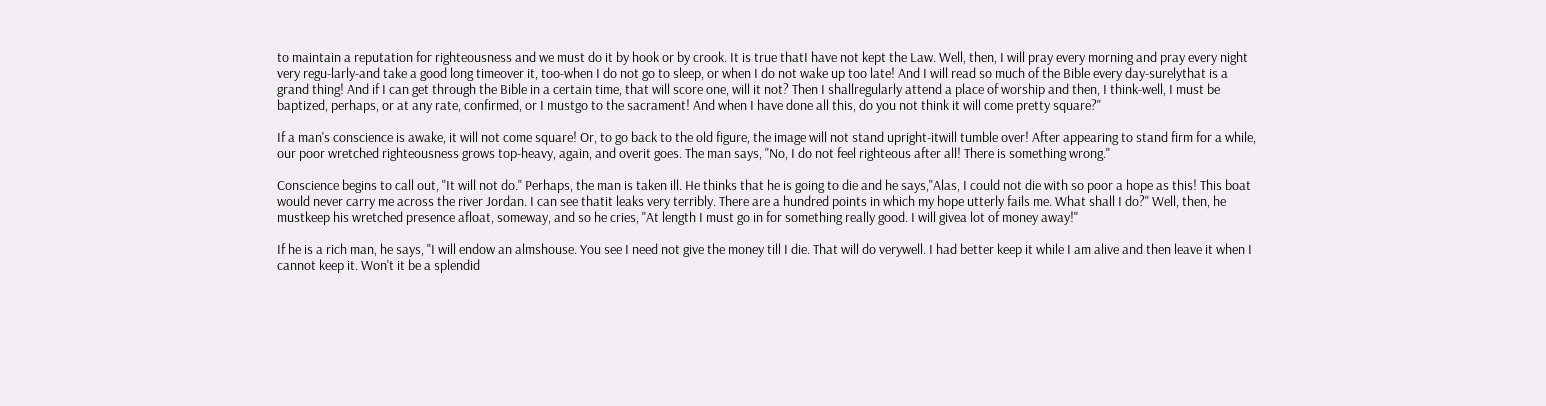to maintain a reputation for righteousness and we must do it by hook or by crook. It is true thatI have not kept the Law. Well, then, I will pray every morning and pray every night very regu-larly-and take a good long timeover it, too-when I do not go to sleep, or when I do not wake up too late! And I will read so much of the Bible every day-surelythat is a grand thing! And if I can get through the Bible in a certain time, that will score one, will it not? Then I shallregularly attend a place of worship and then, I think-well, I must be baptized, perhaps, or at any rate, confirmed, or I mustgo to the sacrament! And when I have done all this, do you not think it will come pretty square?"

If a man's conscience is awake, it will not come square! Or, to go back to the old figure, the image will not stand upright-itwill tumble over! After appearing to stand firm for a while, our poor wretched righteousness grows top-heavy, again, and overit goes. The man says, "No, I do not feel righteous after all! There is something wrong."

Conscience begins to call out, "It will not do." Perhaps, the man is taken ill. He thinks that he is going to die and he says,"Alas, I could not die with so poor a hope as this! This boat would never carry me across the river Jordan. I can see thatit leaks very terribly. There are a hundred points in which my hope utterly fails me. What shall I do?" Well, then, he mustkeep his wretched presence afloat, someway, and so he cries, "At length I must go in for something really good. I will givea lot of money away!"

If he is a rich man, he says, "I will endow an almshouse. You see I need not give the money till I die. That will do verywell. I had better keep it while I am alive and then leave it when I cannot keep it. Won't it be a splendid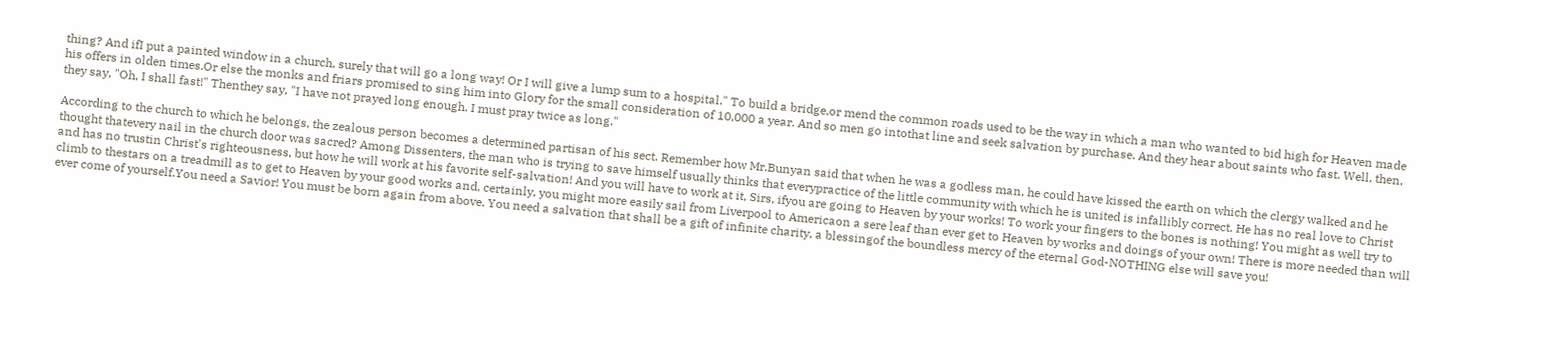thing? And ifI put a painted window in a church, surely that will go a long way! Or I will give a lump sum to a hospital." To build a bridge,or mend the common roads used to be the way in which a man who wanted to bid high for Heaven made his offers in olden times.Or else the monks and friars promised to sing him into Glory for the small consideration of 10,000 a year. And so men go intothat line and seek salvation by purchase. And they hear about saints who fast. Well, then, they say, "Oh, I shall fast!" Thenthey say, "I have not prayed long enough. I must pray twice as long."

According to the church to which he belongs, the zealous person becomes a determined partisan of his sect. Remember how Mr.Bunyan said that when he was a godless man, he could have kissed the earth on which the clergy walked and he thought thatevery nail in the church door was sacred? Among Dissenters, the man who is trying to save himself usually thinks that everypractice of the little community with which he is united is infallibly correct. He has no real love to Christ and has no trustin Christ's righteousness, but how he will work at his favorite self-salvation! And you will have to work at it, Sirs, ifyou are going to Heaven by your works! To work your fingers to the bones is nothing! You might as well try to climb to thestars on a treadmill as to get to Heaven by your good works and, certainly, you might more easily sail from Liverpool to Americaon a sere leaf than ever get to Heaven by works and doings of your own! There is more needed than will ever come of yourself.You need a Savior! You must be born again from above. You need a salvation that shall be a gift of infinite charity, a blessingof the boundless mercy of the eternal God-NOTHING else will save you!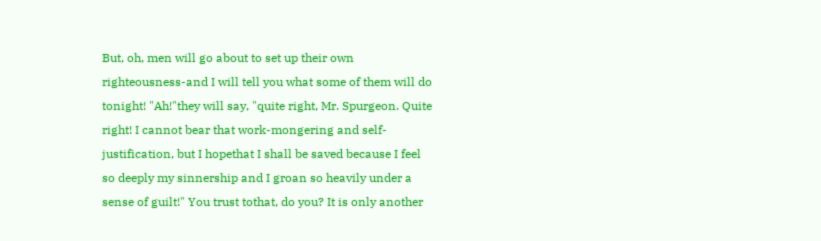But, oh, men will go about to set up their own righteousness-and I will tell you what some of them will do tonight! "Ah!"they will say, "quite right, Mr. Spurgeon. Quite right! I cannot bear that work-mongering and self-justification, but I hopethat I shall be saved because I feel so deeply my sinnership and I groan so heavily under a sense of guilt!" You trust tothat, do you? It is only another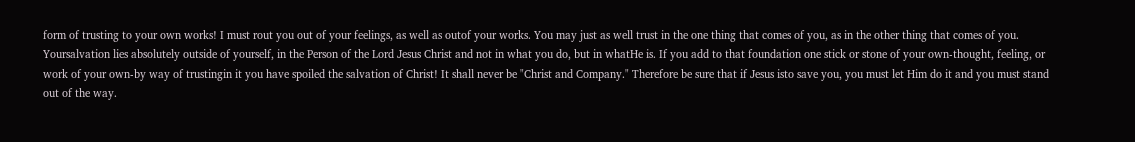form of trusting to your own works! I must rout you out of your feelings, as well as outof your works. You may just as well trust in the one thing that comes of you, as in the other thing that comes of you. Yoursalvation lies absolutely outside of yourself, in the Person of the Lord Jesus Christ and not in what you do, but in whatHe is. If you add to that foundation one stick or stone of your own-thought, feeling, or work of your own-by way of trustingin it you have spoiled the salvation of Christ! It shall never be "Christ and Company." Therefore be sure that if Jesus isto save you, you must let Him do it and you must stand out of the way.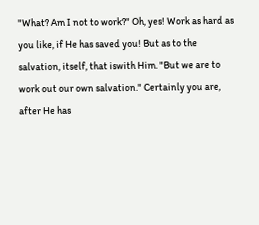"What? Am I not to work?" Oh, yes! Work as hard as you like, if He has saved you! But as to the salvation, itself, that iswith Him. "But we are to work out our own salvation." Certainly you are, after He has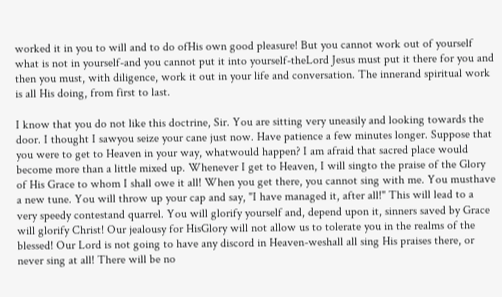worked it in you to will and to do ofHis own good pleasure! But you cannot work out of yourself what is not in yourself-and you cannot put it into yourself-theLord Jesus must put it there for you and then you must, with diligence, work it out in your life and conversation. The innerand spiritual work is all His doing, from first to last.

I know that you do not like this doctrine, Sir. You are sitting very uneasily and looking towards the door. I thought I sawyou seize your cane just now. Have patience a few minutes longer. Suppose that you were to get to Heaven in your way, whatwould happen? I am afraid that sacred place would become more than a little mixed up. Whenever I get to Heaven, I will singto the praise of the Glory of His Grace to whom I shall owe it all! When you get there, you cannot sing with me. You musthave a new tune. You will throw up your cap and say, "I have managed it, after all!" This will lead to a very speedy contestand quarrel. You will glorify yourself and, depend upon it, sinners saved by Grace will glorify Christ! Our jealousy for HisGlory will not allow us to tolerate you in the realms of the blessed! Our Lord is not going to have any discord in Heaven-weshall all sing His praises there, or never sing at all! There will be no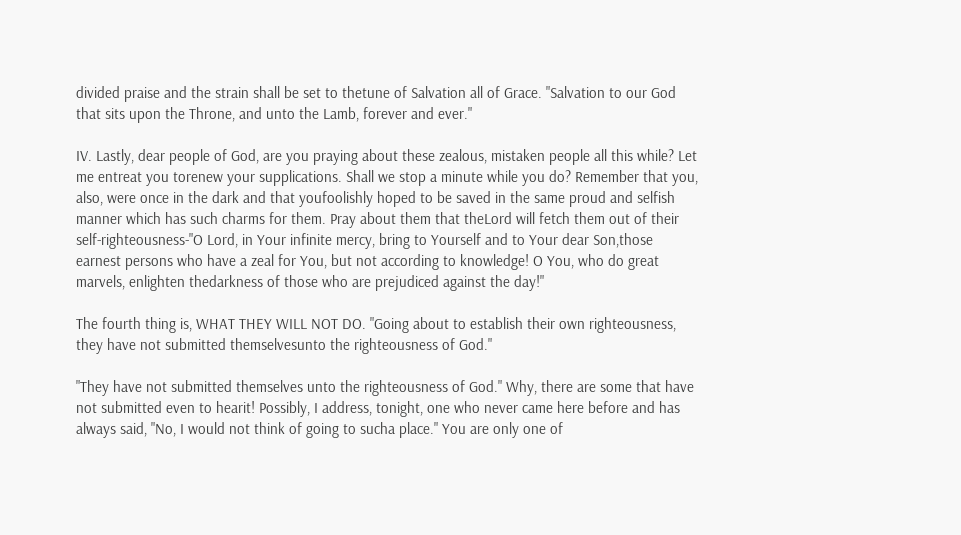divided praise and the strain shall be set to thetune of Salvation all of Grace. "Salvation to our God that sits upon the Throne, and unto the Lamb, forever and ever."

IV. Lastly, dear people of God, are you praying about these zealous, mistaken people all this while? Let me entreat you torenew your supplications. Shall we stop a minute while you do? Remember that you, also, were once in the dark and that youfoolishly hoped to be saved in the same proud and selfish manner which has such charms for them. Pray about them that theLord will fetch them out of their self-righteousness-"O Lord, in Your infinite mercy, bring to Yourself and to Your dear Son,those earnest persons who have a zeal for You, but not according to knowledge! O You, who do great marvels, enlighten thedarkness of those who are prejudiced against the day!"

The fourth thing is, WHAT THEY WILL NOT DO. "Going about to establish their own righteousness, they have not submitted themselvesunto the righteousness of God."

"They have not submitted themselves unto the righteousness of God." Why, there are some that have not submitted even to hearit! Possibly, I address, tonight, one who never came here before and has always said, "No, I would not think of going to sucha place." You are only one of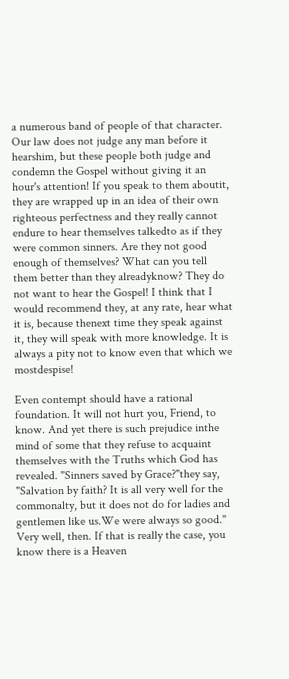a numerous band of people of that character. Our law does not judge any man before it hearshim, but these people both judge and condemn the Gospel without giving it an hour's attention! If you speak to them aboutit, they are wrapped up in an idea of their own righteous perfectness and they really cannot endure to hear themselves talkedto as if they were common sinners. Are they not good enough of themselves? What can you tell them better than they alreadyknow? They do not want to hear the Gospel! I think that I would recommend they, at any rate, hear what it is, because thenext time they speak against it, they will speak with more knowledge. It is always a pity not to know even that which we mostdespise!

Even contempt should have a rational foundation. It will not hurt you, Friend, to know. And yet there is such prejudice inthe mind of some that they refuse to acquaint themselves with the Truths which God has revealed. "Sinners saved by Grace?"they say, "Salvation by faith? It is all very well for the commonalty, but it does not do for ladies and gentlemen like us.We were always so good." Very well, then. If that is really the case, you know there is a Heaven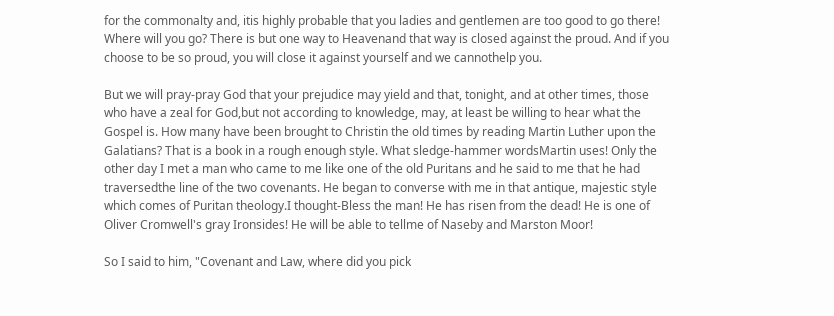for the commonalty and, itis highly probable that you ladies and gentlemen are too good to go there! Where will you go? There is but one way to Heavenand that way is closed against the proud. And if you choose to be so proud, you will close it against yourself and we cannothelp you.

But we will pray-pray God that your prejudice may yield and that, tonight, and at other times, those who have a zeal for God,but not according to knowledge, may, at least be willing to hear what the Gospel is. How many have been brought to Christin the old times by reading Martin Luther upon the Galatians? That is a book in a rough enough style. What sledge-hammer wordsMartin uses! Only the other day I met a man who came to me like one of the old Puritans and he said to me that he had traversedthe line of the two covenants. He began to converse with me in that antique, majestic style which comes of Puritan theology.I thought-Bless the man! He has risen from the dead! He is one of Oliver Cromwell's gray Ironsides! He will be able to tellme of Naseby and Marston Moor!

So I said to him, "Covenant and Law, where did you pick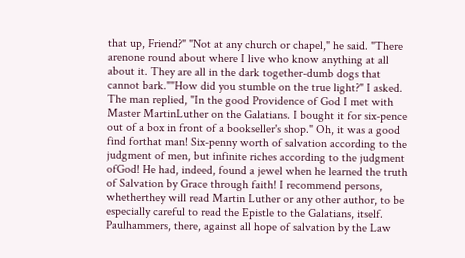that up, Friend?" "Not at any church or chapel," he said. "There arenone round about where I live who know anything at all about it. They are all in the dark together-dumb dogs that cannot bark.""How did you stumble on the true light?" I asked. The man replied, "In the good Providence of God I met with Master MartinLuther on the Galatians. I bought it for six-pence out of a box in front of a bookseller's shop." Oh, it was a good find forthat man! Six-penny worth of salvation according to the judgment of men, but infinite riches according to the judgment ofGod! He had, indeed, found a jewel when he learned the truth of Salvation by Grace through faith! I recommend persons, whetherthey will read Martin Luther or any other author, to be especially careful to read the Epistle to the Galatians, itself. Paulhammers, there, against all hope of salvation by the Law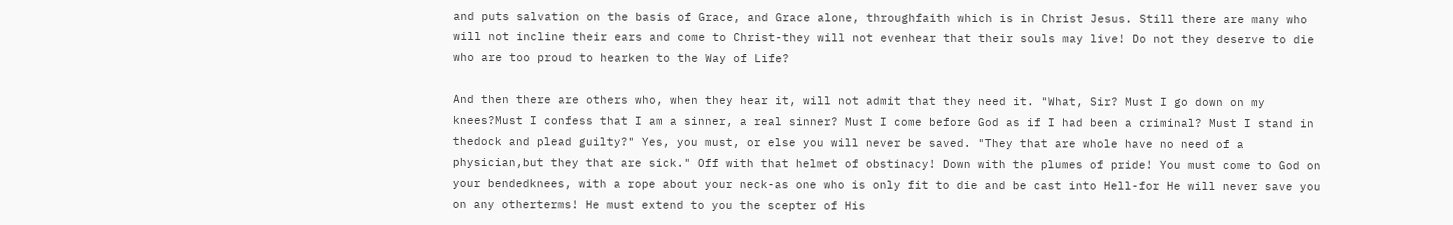and puts salvation on the basis of Grace, and Grace alone, throughfaith which is in Christ Jesus. Still there are many who will not incline their ears and come to Christ-they will not evenhear that their souls may live! Do not they deserve to die who are too proud to hearken to the Way of Life?

And then there are others who, when they hear it, will not admit that they need it. "What, Sir? Must I go down on my knees?Must I confess that I am a sinner, a real sinner? Must I come before God as if I had been a criminal? Must I stand in thedock and plead guilty?" Yes, you must, or else you will never be saved. "They that are whole have no need of a physician,but they that are sick." Off with that helmet of obstinacy! Down with the plumes of pride! You must come to God on your bendedknees, with a rope about your neck-as one who is only fit to die and be cast into Hell-for He will never save you on any otherterms! He must extend to you the scepter of His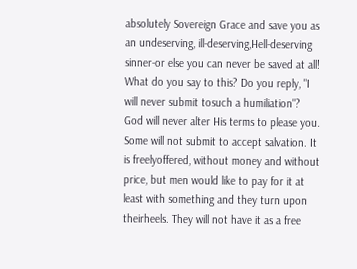absolutely Sovereign Grace and save you as an undeserving, ill-deserving,Hell-deserving sinner-or else you can never be saved at all! What do you say to this? Do you reply, "I will never submit tosuch a humiliation"? God will never alter His terms to please you. Some will not submit to accept salvation. It is freelyoffered, without money and without price, but men would like to pay for it at least with something and they turn upon theirheels. They will not have it as a free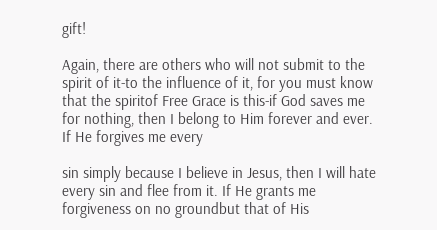gift!

Again, there are others who will not submit to the spirit of it-to the influence of it, for you must know that the spiritof Free Grace is this-if God saves me for nothing, then I belong to Him forever and ever. If He forgives me every

sin simply because I believe in Jesus, then I will hate every sin and flee from it. If He grants me forgiveness on no groundbut that of His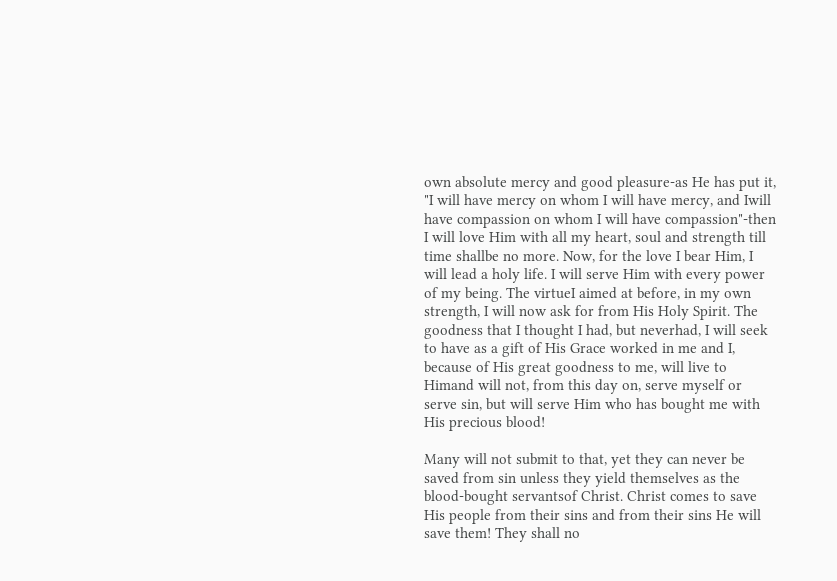own absolute mercy and good pleasure-as He has put it, "I will have mercy on whom I will have mercy, and Iwill have compassion on whom I will have compassion"-then I will love Him with all my heart, soul and strength till time shallbe no more. Now, for the love I bear Him, I will lead a holy life. I will serve Him with every power of my being. The virtueI aimed at before, in my own strength, I will now ask for from His Holy Spirit. The goodness that I thought I had, but neverhad, I will seek to have as a gift of His Grace worked in me and I, because of His great goodness to me, will live to Himand will not, from this day on, serve myself or serve sin, but will serve Him who has bought me with His precious blood!

Many will not submit to that, yet they can never be saved from sin unless they yield themselves as the blood-bought servantsof Christ. Christ comes to save His people from their sins and from their sins He will save them! They shall no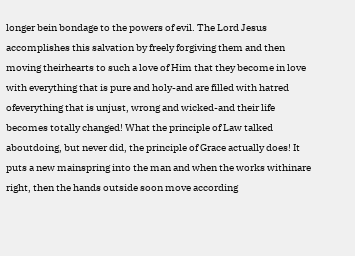longer bein bondage to the powers of evil. The Lord Jesus accomplishes this salvation by freely forgiving them and then moving theirhearts to such a love of Him that they become in love with everything that is pure and holy-and are filled with hatred ofeverything that is unjust, wrong and wicked-and their life becomes totally changed! What the principle of Law talked aboutdoing, but never did, the principle of Grace actually does! It puts a new mainspring into the man and when the works withinare right, then the hands outside soon move according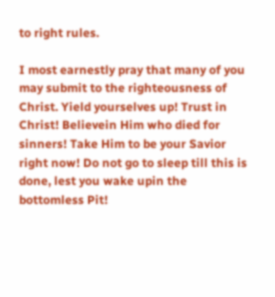to right rules.

I most earnestly pray that many of you may submit to the righteousness of Christ. Yield yourselves up! Trust in Christ! Believein Him who died for sinners! Take Him to be your Savior right now! Do not go to sleep till this is done, lest you wake upin the bottomless Pit!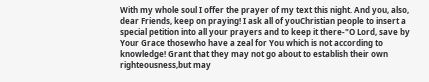With my whole soul I offer the prayer of my text this night. And you, also, dear Friends, keep on praying! I ask all of youChristian people to insert a special petition into all your prayers and to keep it there-"O Lord, save by Your Grace thosewho have a zeal for You which is not according to knowledge! Grant that they may not go about to establish their own righteousness,but may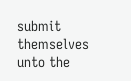submit themselves unto the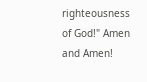righteousness of God!" Amen and Amen!